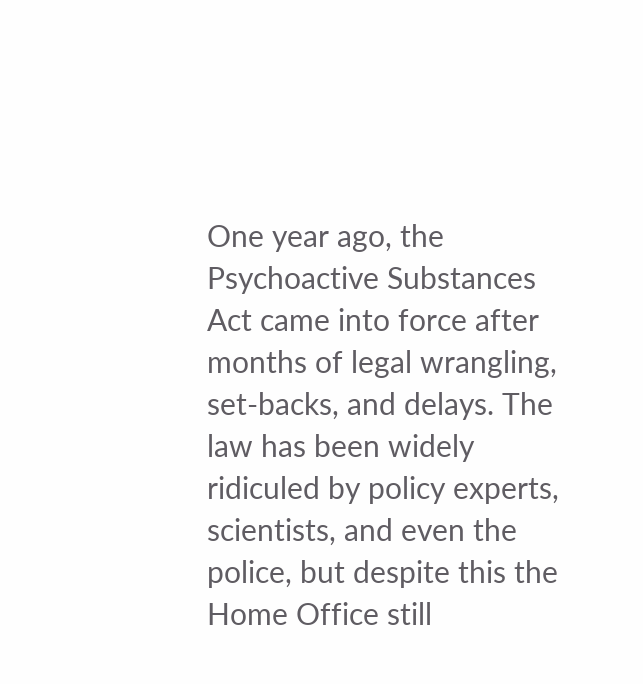One year ago, the Psychoactive Substances Act came into force after months of legal wrangling, set-backs, and delays. The law has been widely ridiculed by policy experts, scientists, and even the police, but despite this the Home Office still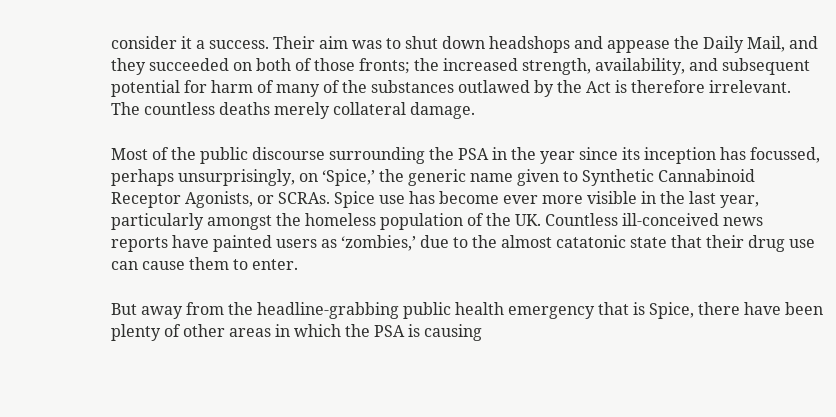consider it a success. Their aim was to shut down headshops and appease the Daily Mail, and they succeeded on both of those fronts; the increased strength, availability, and subsequent potential for harm of many of the substances outlawed by the Act is therefore irrelevant. The countless deaths merely collateral damage.

Most of the public discourse surrounding the PSA in the year since its inception has focussed, perhaps unsurprisingly, on ‘Spice,’ the generic name given to Synthetic Cannabinoid Receptor Agonists, or SCRAs. Spice use has become ever more visible in the last year, particularly amongst the homeless population of the UK. Countless ill-conceived news reports have painted users as ‘zombies,’ due to the almost catatonic state that their drug use can cause them to enter.

But away from the headline-grabbing public health emergency that is Spice, there have been plenty of other areas in which the PSA is causing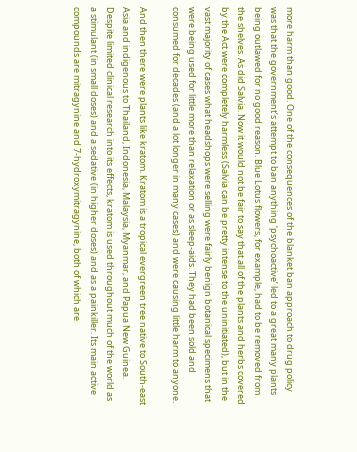more harm than good. One of the consequences of the blanket ban approach to drug policy was that the government’s attempt to ban anything ‘psychoactive’ led to a great many plants being outlawed for no good reason. Blue Lotus flowers, for example, had to be removed from the shelves. As did Salvia. Now it would not be fair to say that all of the plants and herbs covered by the Act were completely harmless (Salvia can be pretty intense to the uninitiated), but in the vast majority of cases what headshops were selling were fairly benign botanical specimens that were being used for little more than relaxation or as sleep-aids. They had been sold and consumed for decades (and a lot longer in many cases) and were causing little harm to anyone.

And then there were plants like kratom. Kratom is a tropical evergreen tree native to South-east Asia and indigenous to Thailand, Indonesia, Malaysia, Myanmar, and Papua New Guinea. Despite limited clinical research into its effects, kratom is used throughout much of the world as a stimulant (in small doses) and a sedative (in higher doses) and as a painkiller. Its main active compounds are mitragynine and 7-hydroxymitragynine, both of which are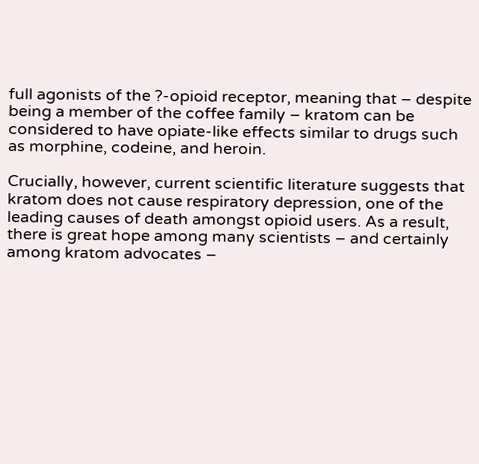full agonists of the ?-opioid receptor, meaning that – despite being a member of the coffee family – kratom can be considered to have opiate-like effects similar to drugs such as morphine, codeine, and heroin.

Crucially, however, current scientific literature suggests that kratom does not cause respiratory depression, one of the leading causes of death amongst opioid users. As a result, there is great hope among many scientists – and certainly among kratom advocates –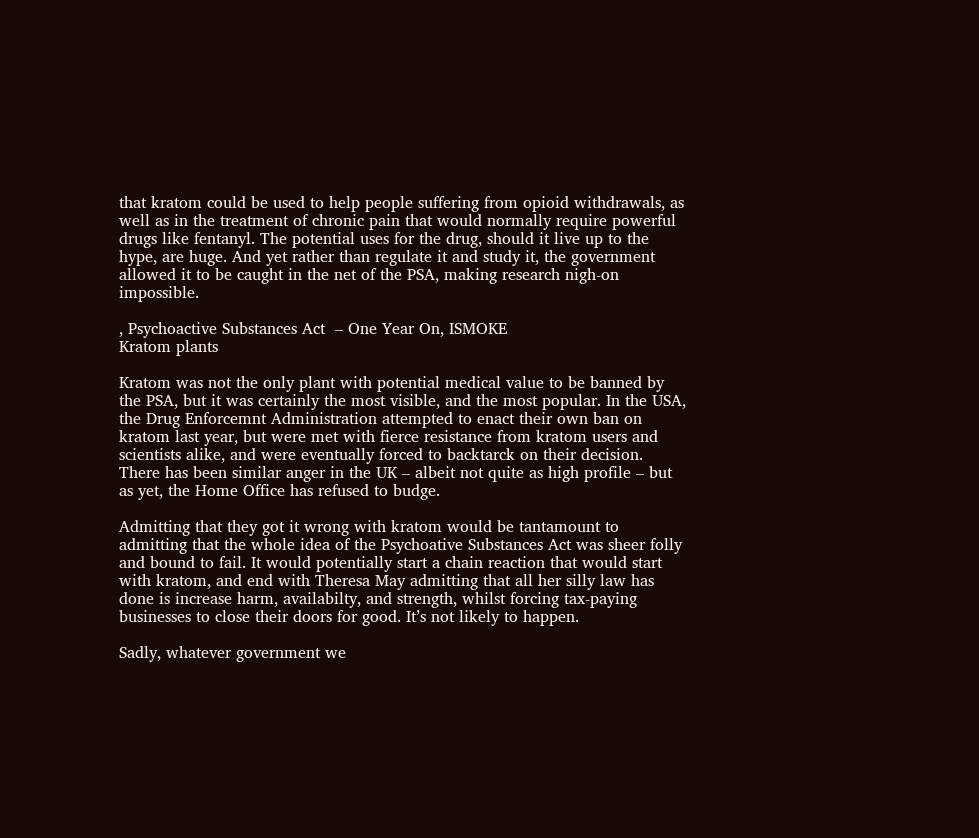that kratom could be used to help people suffering from opioid withdrawals, as well as in the treatment of chronic pain that would normally require powerful drugs like fentanyl. The potential uses for the drug, should it live up to the hype, are huge. And yet rather than regulate it and study it, the government allowed it to be caught in the net of the PSA, making research nigh-on impossible.

, Psychoactive Substances Act  – One Year On, ISMOKE
Kratom plants

Kratom was not the only plant with potential medical value to be banned by the PSA, but it was certainly the most visible, and the most popular. In the USA, the Drug Enforcemnt Administration attempted to enact their own ban on kratom last year, but were met with fierce resistance from kratom users and scientists alike, and were eventually forced to backtarck on their decision. There has been similar anger in the UK – albeit not quite as high profile – but as yet, the Home Office has refused to budge.

Admitting that they got it wrong with kratom would be tantamount to admitting that the whole idea of the Psychoative Substances Act was sheer folly and bound to fail. It would potentially start a chain reaction that would start with kratom, and end with Theresa May admitting that all her silly law has done is increase harm, availabilty, and strength, whilst forcing tax-paying businesses to close their doors for good. It’s not likely to happen.

Sadly, whatever government we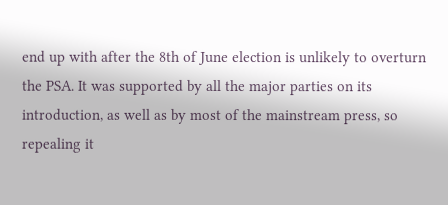end up with after the 8th of June election is unlikely to overturn the PSA. It was supported by all the major parties on its introduction, as well as by most of the mainstream press, so repealing it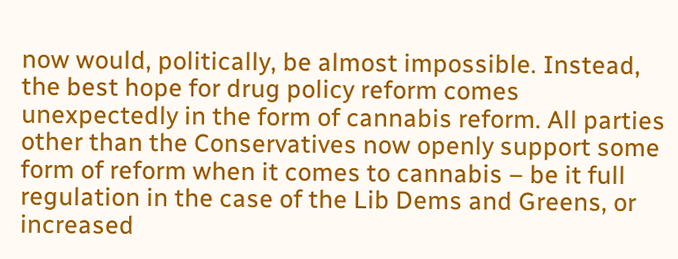now would, politically, be almost impossible. Instead, the best hope for drug policy reform comes unexpectedly in the form of cannabis reform. All parties other than the Conservatives now openly support some form of reform when it comes to cannabis – be it full regulation in the case of the Lib Dems and Greens, or increased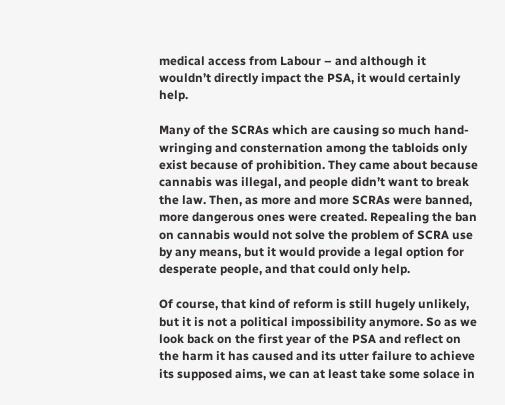medical access from Labour – and although it wouldn’t directly impact the PSA, it would certainly help.

Many of the SCRAs which are causing so much hand-wringing and consternation among the tabloids only exist because of prohibition. They came about because cannabis was illegal, and people didn’t want to break the law. Then, as more and more SCRAs were banned, more dangerous ones were created. Repealing the ban on cannabis would not solve the problem of SCRA use by any means, but it would provide a legal option for desperate people, and that could only help.

Of course, that kind of reform is still hugely unlikely, but it is not a political impossibility anymore. So as we look back on the first year of the PSA and reflect on the harm it has caused and its utter failure to achieve its supposed aims, we can at least take some solace in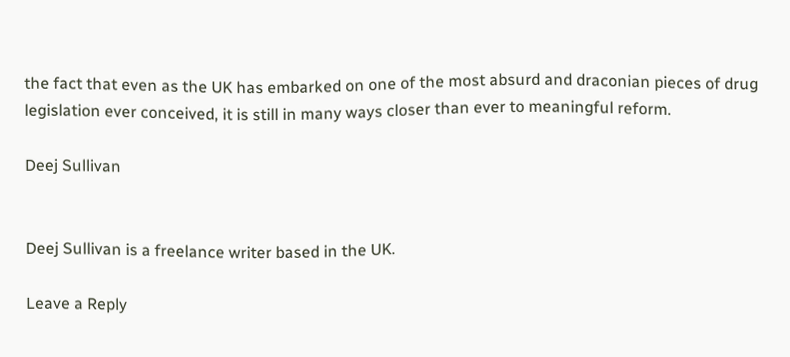the fact that even as the UK has embarked on one of the most absurd and draconian pieces of drug legislation ever conceived, it is still in many ways closer than ever to meaningful reform.

Deej Sullivan


Deej Sullivan is a freelance writer based in the UK.

Leave a Reply